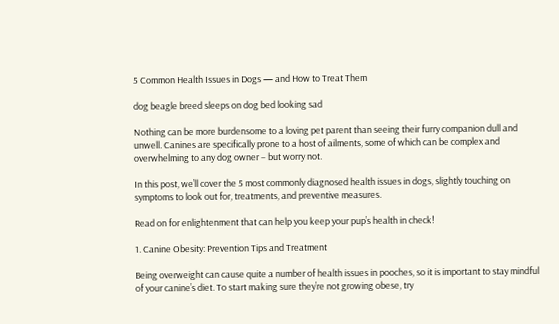5 Common Health Issues in Dogs — and How to Treat Them

dog beagle breed sleeps on dog bed looking sad

Nothing can be more burdensome to a loving pet parent than seeing their furry companion dull and unwell. Canines are specifically prone to a host of ailments, some of which can be complex and overwhelming to any dog owner – but worry not.

In this post, we’ll cover the 5 most commonly diagnosed health issues in dogs, slightly touching on symptoms to look out for, treatments, and preventive measures.

Read on for enlightenment that can help you keep your pup’s health in check!

1. Canine Obesity: Prevention Tips and Treatment

Being overweight can cause quite a number of health issues in pooches, so it is important to stay mindful of your canine’s diet. To start making sure they’re not growing obese, try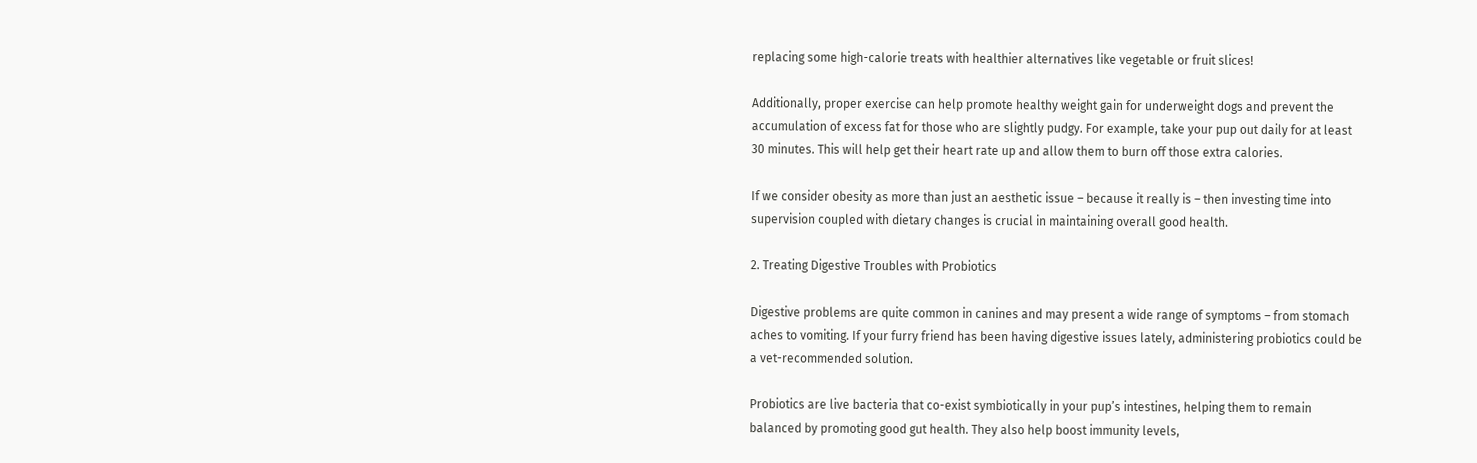replacing some high-calorie treats with healthier alternatives like vegetable or fruit slices!

Additionally, proper exercise can help promote healthy weight gain for underweight dogs and prevent the accumulation of excess fat for those who are slightly pudgy. For example, take your pup out daily for at least 30 minutes. This will help get their heart rate up and allow them to burn off those extra calories.

If we consider obesity as more than just an aesthetic issue – because it really is – then investing time into supervision coupled with dietary changes is crucial in maintaining overall good health.

2. Treating Digestive Troubles with Probiotics

Digestive problems are quite common in canines and may present a wide range of symptoms – from stomach aches to vomiting. If your furry friend has been having digestive issues lately, administering probiotics could be a vet-recommended solution.

Probiotics are live bacteria that co-exist symbiotically in your pup’s intestines, helping them to remain balanced by promoting good gut health. They also help boost immunity levels,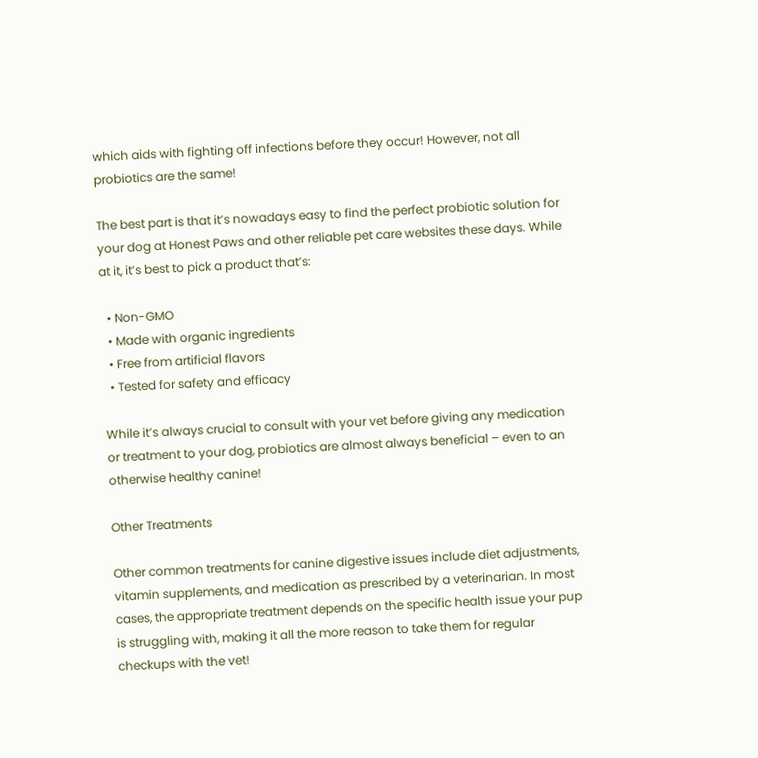which aids with fighting off infections before they occur! However, not all probiotics are the same!

The best part is that it’s nowadays easy to find the perfect probiotic solution for your dog at Honest Paws and other reliable pet care websites these days. While at it, it’s best to pick a product that’s:

  • Non-GMO
  • Made with organic ingredients
  • Free from artificial flavors
  • Tested for safety and efficacy

While it’s always crucial to consult with your vet before giving any medication or treatment to your dog, probiotics are almost always beneficial – even to an otherwise healthy canine!

Other Treatments

Other common treatments for canine digestive issues include diet adjustments, vitamin supplements, and medication as prescribed by a veterinarian. In most cases, the appropriate treatment depends on the specific health issue your pup is struggling with, making it all the more reason to take them for regular checkups with the vet!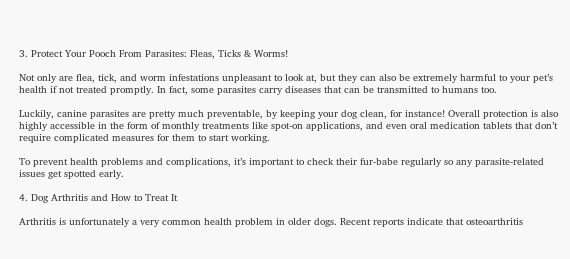3. Protect Your Pooch From Parasites: Fleas, Ticks & Worms!

Not only are flea, tick, and worm infestations unpleasant to look at, but they can also be extremely harmful to your pet’s health if not treated promptly. In fact, some parasites carry diseases that can be transmitted to humans too.

Luckily, canine parasites are pretty much preventable, by keeping your dog clean, for instance! Overall protection is also highly accessible in the form of monthly treatments like spot-on applications, and even oral medication tablets that don’t require complicated measures for them to start working.

To prevent health problems and complications, it’s important to check their fur-babe regularly so any parasite-related issues get spotted early.

4. Dog Arthritis and How to Treat It

Arthritis is unfortunately a very common health problem in older dogs. Recent reports indicate that osteoarthritis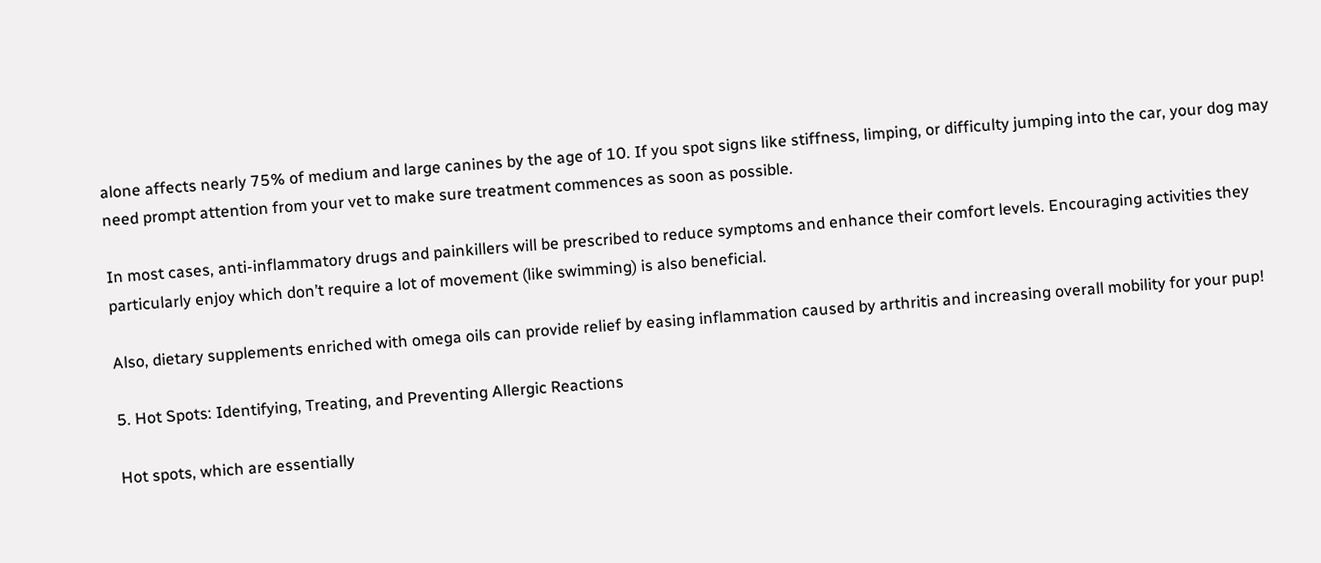alone affects nearly 75% of medium and large canines by the age of 10. If you spot signs like stiffness, limping, or difficulty jumping into the car, your dog may need prompt attention from your vet to make sure treatment commences as soon as possible.

In most cases, anti-inflammatory drugs and painkillers will be prescribed to reduce symptoms and enhance their comfort levels. Encouraging activities they particularly enjoy which don’t require a lot of movement (like swimming) is also beneficial.

Also, dietary supplements enriched with omega oils can provide relief by easing inflammation caused by arthritis and increasing overall mobility for your pup!

5. Hot Spots: Identifying, Treating, and Preventing Allergic Reactions

Hot spots, which are essentially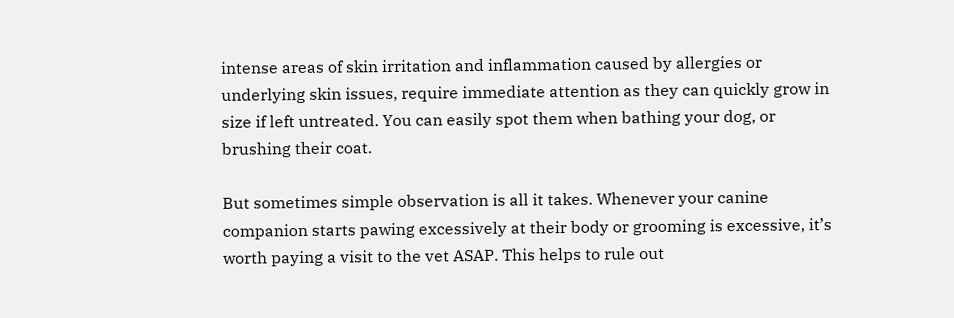intense areas of skin irritation and inflammation caused by allergies or underlying skin issues, require immediate attention as they can quickly grow in size if left untreated. You can easily spot them when bathing your dog, or brushing their coat.

But sometimes simple observation is all it takes. Whenever your canine companion starts pawing excessively at their body or grooming is excessive, it’s worth paying a visit to the vet ASAP. This helps to rule out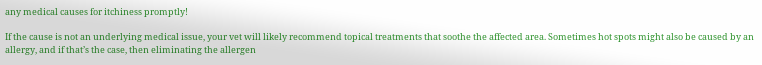any medical causes for itchiness promptly!

If the cause is not an underlying medical issue, your vet will likely recommend topical treatments that soothe the affected area. Sometimes hot spots might also be caused by an allergy, and if that’s the case, then eliminating the allergen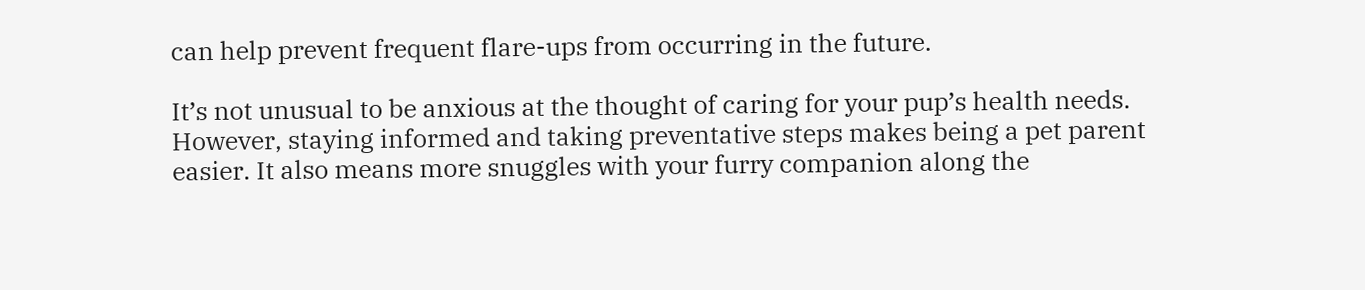can help prevent frequent flare-ups from occurring in the future.

It’s not unusual to be anxious at the thought of caring for your pup’s health needs. However, staying informed and taking preventative steps makes being a pet parent easier. It also means more snuggles with your furry companion along the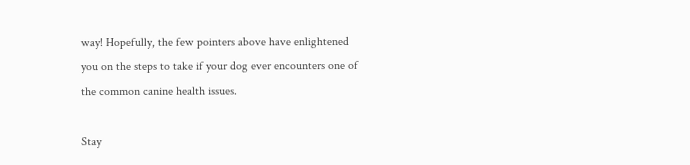way! Hopefully, the few pointers above have enlightened you on the steps to take if your dog ever encounters one of the common canine health issues.

Stay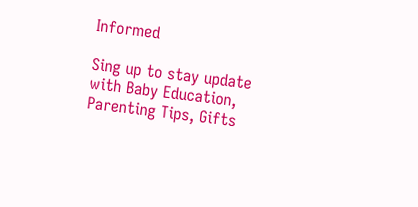Informed

Sing up to stay update with Baby Education, Parenting Tips, Gifts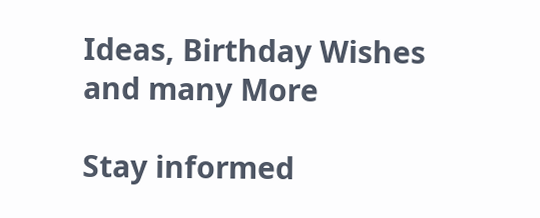Ideas, Birthday Wishes and many More

Stay informed